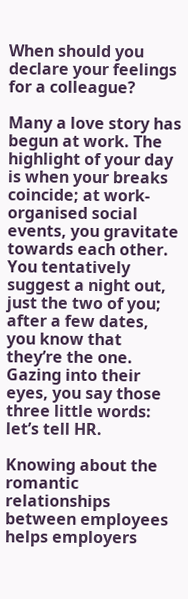When should you declare your feelings for a colleague?

Many a love story has begun at work. The highlight of your day is when your breaks coincide; at work-organised social events, you gravitate towards each other. You tentatively suggest a night out, just the two of you; after a few dates, you know that they’re the one. Gazing into their eyes, you say those three little words: let’s tell HR.

Knowing about the romantic relationships between employees helps employers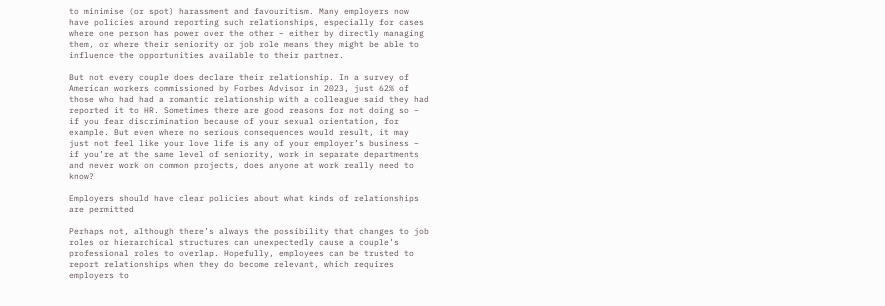to minimise (or spot) harassment and favouritism. Many employers now have policies around reporting such relationships, especially for cases where one person has power over the other – either by directly managing them, or where their seniority or job role means they might be able to influence the opportunities available to their partner.

But not every couple does declare their relationship. In a survey of American workers commissioned by Forbes Advisor in 2023, just 62% of those who had had a romantic relationship with a colleague said they had reported it to HR. Sometimes there are good reasons for not doing so – if you fear discrimination because of your sexual orientation, for example. But even where no serious consequences would result, it may just not feel like your love life is any of your employer’s business – if you’re at the same level of seniority, work in separate departments and never work on common projects, does anyone at work really need to know?

Employers should have clear policies about what kinds of relationships are permitted

Perhaps not, although there’s always the possibility that changes to job roles or hierarchical structures can unexpectedly cause a couple’s professional roles to overlap. Hopefully, employees can be trusted to report relationships when they do become relevant, which requires employers to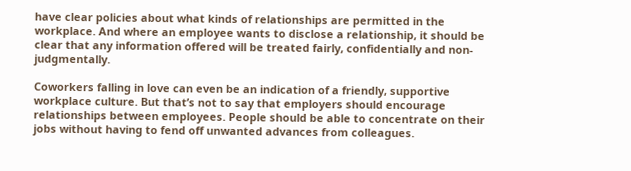have clear policies about what kinds of relationships are permitted in the workplace. And where an employee wants to disclose a relationship, it should be clear that any information offered will be treated fairly, confidentially and non-judgmentally.

Coworkers falling in love can even be an indication of a friendly, supportive workplace culture. But that’s not to say that employers should encourage relationships between employees. People should be able to concentrate on their jobs without having to fend off unwanted advances from colleagues.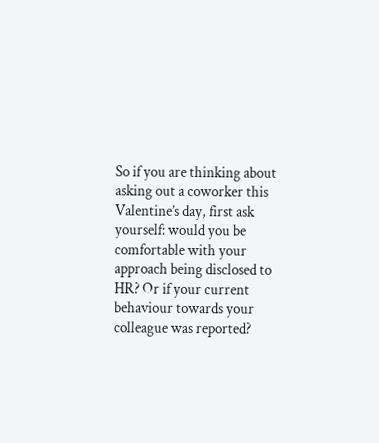So if you are thinking about asking out a coworker this Valentine’s day, first ask yourself: would you be comfortable with your approach being disclosed to HR? Or if your current behaviour towards your colleague was reported?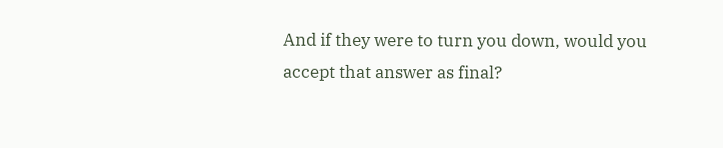And if they were to turn you down, would you accept that answer as final?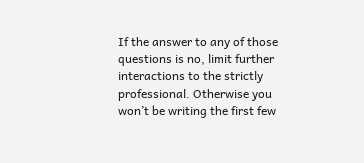If the answer to any of those questions is no, limit further interactions to the strictly professional. Otherwise you won’t be writing the first few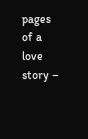pages of a love story –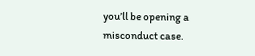you’ll be opening a misconduct case.